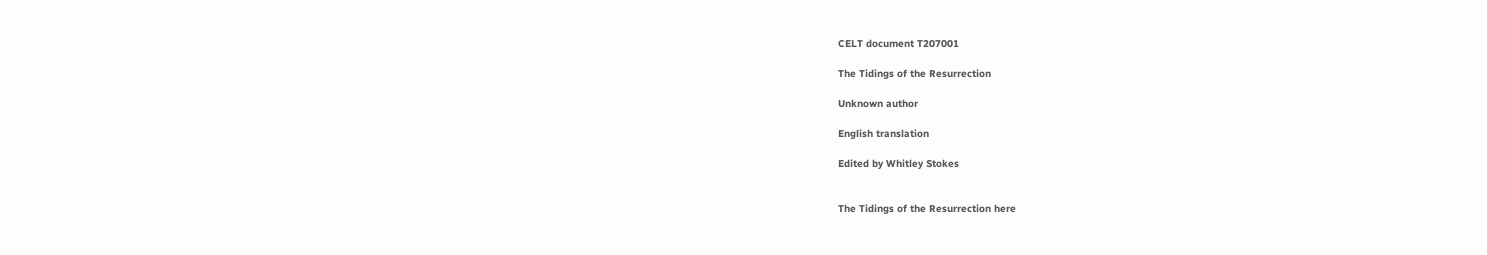CELT document T207001

The Tidings of the Resurrection

Unknown author

English translation

Edited by Whitley Stokes


The Tidings of the Resurrection here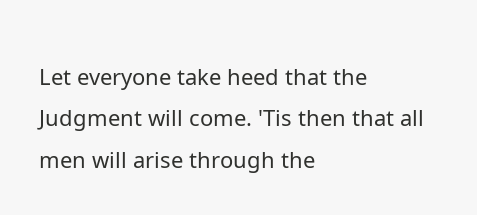Let everyone take heed that the Judgment will come. 'Tis then that all men will arise through the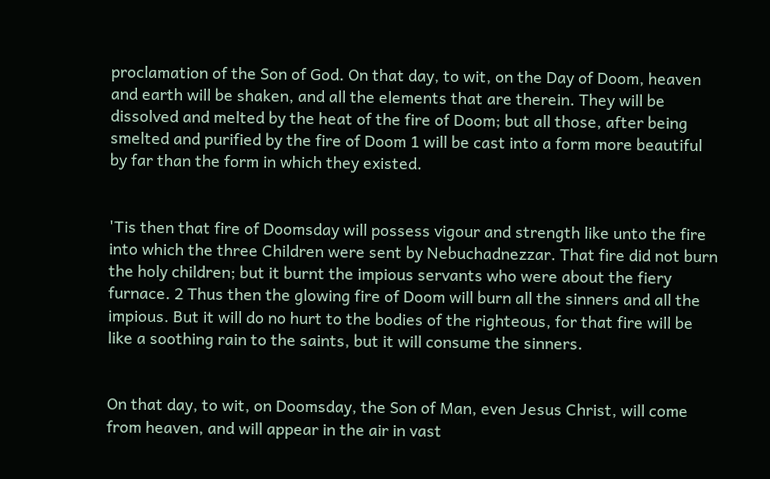proclamation of the Son of God. On that day, to wit, on the Day of Doom, heaven and earth will be shaken, and all the elements that are therein. They will be dissolved and melted by the heat of the fire of Doom; but all those, after being smelted and purified by the fire of Doom 1 will be cast into a form more beautiful by far than the form in which they existed.


'Tis then that fire of Doomsday will possess vigour and strength like unto the fire into which the three Children were sent by Nebuchadnezzar. That fire did not burn the holy children; but it burnt the impious servants who were about the fiery furnace. 2 Thus then the glowing fire of Doom will burn all the sinners and all the impious. But it will do no hurt to the bodies of the righteous, for that fire will be like a soothing rain to the saints, but it will consume the sinners.


On that day, to wit, on Doomsday, the Son of Man, even Jesus Christ, will come from heaven, and will appear in the air in vast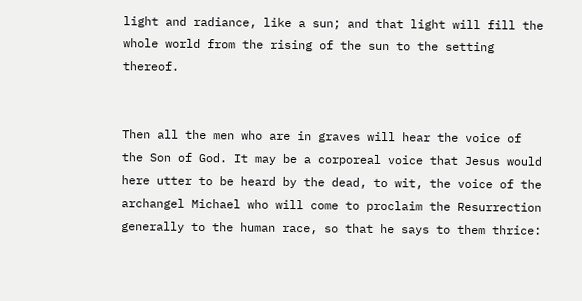light and radiance, like a sun; and that light will fill the whole world from the rising of the sun to the setting thereof.


Then all the men who are in graves will hear the voice of the Son of God. It may be a corporeal voice that Jesus would here utter to be heard by the dead, to wit, the voice of the archangel Michael who will come to proclaim the Resurrection generally to the human race, so that he says to them thrice: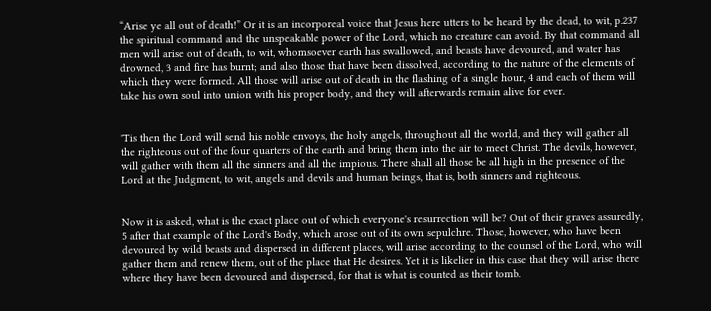“Arise ye all out of death!” Or it is an incorporeal voice that Jesus here utters to be heard by the dead, to wit, p.237 the spiritual command and the unspeakable power of the Lord, which no creature can avoid. By that command all men will arise out of death, to wit, whomsoever earth has swallowed, and beasts have devoured, and water has drowned, 3 and fire has burnt; and also those that have been dissolved, according to the nature of the elements of which they were formed. All those will arise out of death in the flashing of a single hour, 4 and each of them will take his own soul into union with his proper body, and they will afterwards remain alive for ever.


'Tis then the Lord will send his noble envoys, the holy angels, throughout all the world, and they will gather all the righteous out of the four quarters of the earth and bring them into the air to meet Christ. The devils, however, will gather with them all the sinners and all the impious. There shall all those be all high in the presence of the Lord at the Judgment, to wit, angels and devils and human beings, that is, both sinners and righteous.


Now it is asked, what is the exact place out of which everyone's resurrection will be? Out of their graves assuredly, 5 after that example of the Lord's Body, which arose out of its own sepulchre. Those, however, who have been devoured by wild beasts and dispersed in different places, will arise according to the counsel of the Lord, who will gather them and renew them, out of the place that He desires. Yet it is likelier in this case that they will arise there where they have been devoured and dispersed, for that is what is counted as their tomb.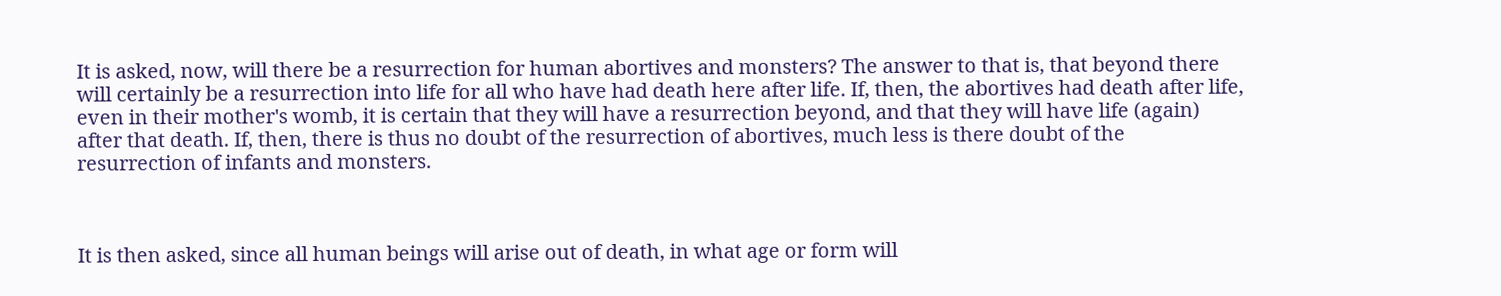It is asked, now, will there be a resurrection for human abortives and monsters? The answer to that is, that beyond there will certainly be a resurrection into life for all who have had death here after life. If, then, the abortives had death after life, even in their mother's womb, it is certain that they will have a resurrection beyond, and that they will have life (again) after that death. If, then, there is thus no doubt of the resurrection of abortives, much less is there doubt of the resurrection of infants and monsters.



It is then asked, since all human beings will arise out of death, in what age or form will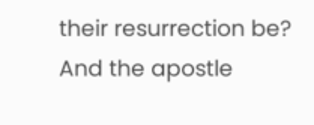their resurrection be? And the apostle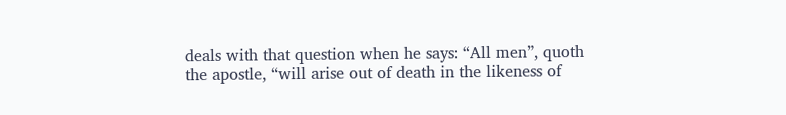deals with that question when he says: “All men”, quoth the apostle, “will arise out of death in the likeness of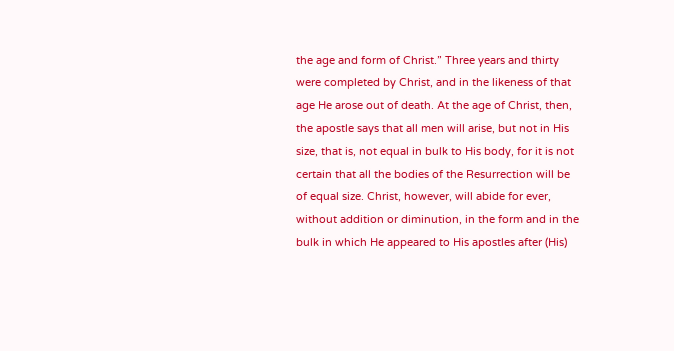the age and form of Christ.” Three years and thirty were completed by Christ, and in the likeness of that age He arose out of death. At the age of Christ, then, the apostle says that all men will arise, but not in His size, that is, not equal in bulk to His body, for it is not certain that all the bodies of the Resurrection will be of equal size. Christ, however, will abide for ever, without addition or diminution, in the form and in the bulk in which He appeared to His apostles after (His)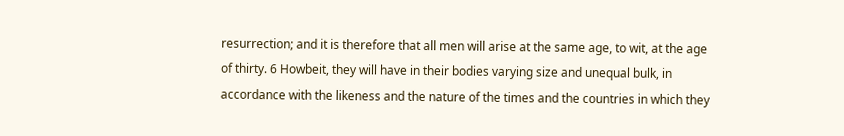resurrection; and it is therefore that all men will arise at the same age, to wit, at the age of thirty. 6 Howbeit, they will have in their bodies varying size and unequal bulk, in accordance with the likeness and the nature of the times and the countries in which they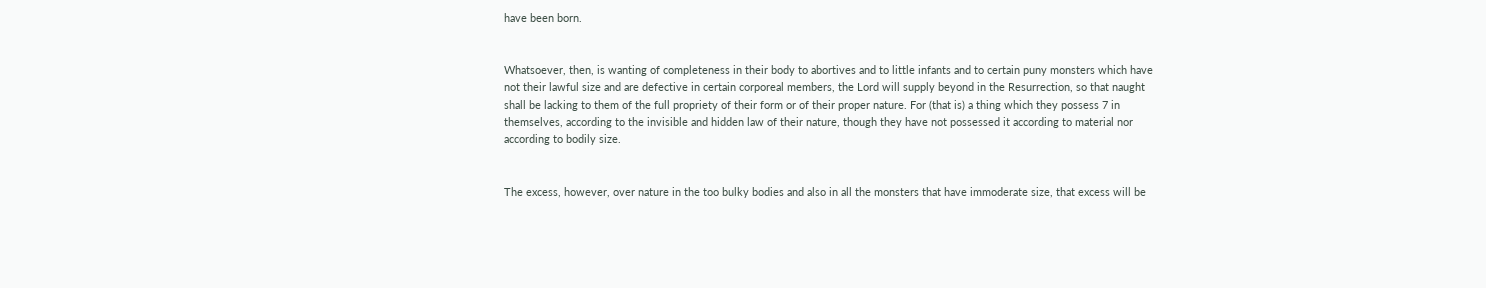have been born.


Whatsoever, then, is wanting of completeness in their body to abortives and to little infants and to certain puny monsters which have not their lawful size and are defective in certain corporeal members, the Lord will supply beyond in the Resurrection, so that naught shall be lacking to them of the full propriety of their form or of their proper nature. For (that is) a thing which they possess 7 in themselves, according to the invisible and hidden law of their nature, though they have not possessed it according to material nor according to bodily size.


The excess, however, over nature in the too bulky bodies and also in all the monsters that have immoderate size, that excess will be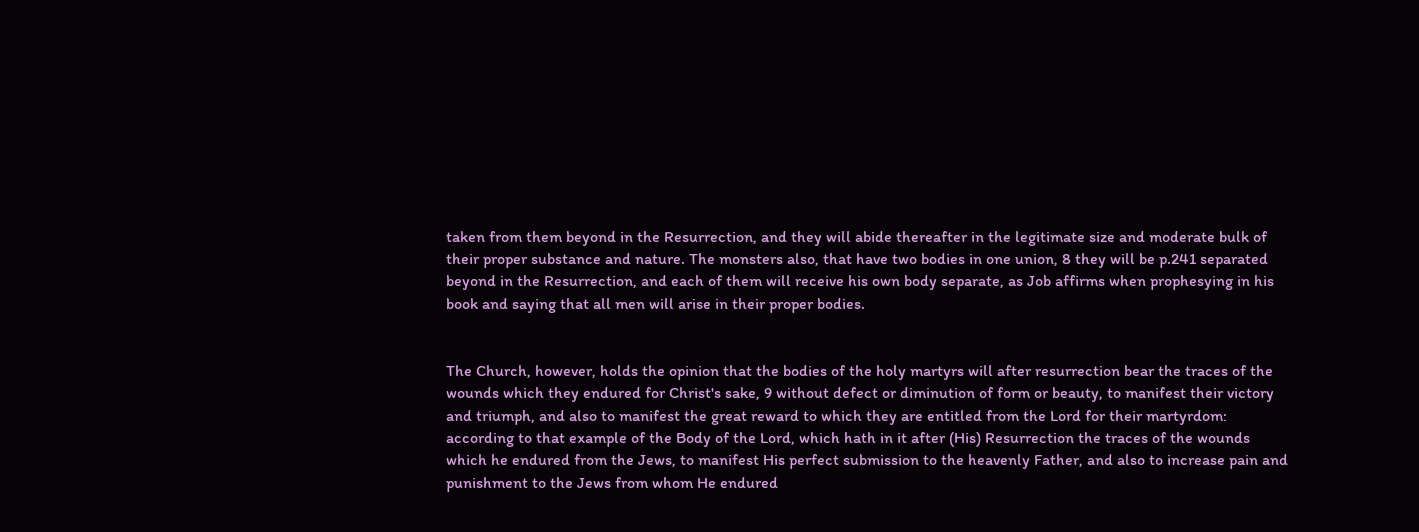taken from them beyond in the Resurrection, and they will abide thereafter in the legitimate size and moderate bulk of their proper substance and nature. The monsters also, that have two bodies in one union, 8 they will be p.241 separated beyond in the Resurrection, and each of them will receive his own body separate, as Job affirms when prophesying in his book and saying that all men will arise in their proper bodies.


The Church, however, holds the opinion that the bodies of the holy martyrs will after resurrection bear the traces of the wounds which they endured for Christ's sake, 9 without defect or diminution of form or beauty, to manifest their victory and triumph, and also to manifest the great reward to which they are entitled from the Lord for their martyrdom: according to that example of the Body of the Lord, which hath in it after (His) Resurrection the traces of the wounds which he endured from the Jews, to manifest His perfect submission to the heavenly Father, and also to increase pain and punishment to the Jews from whom He endured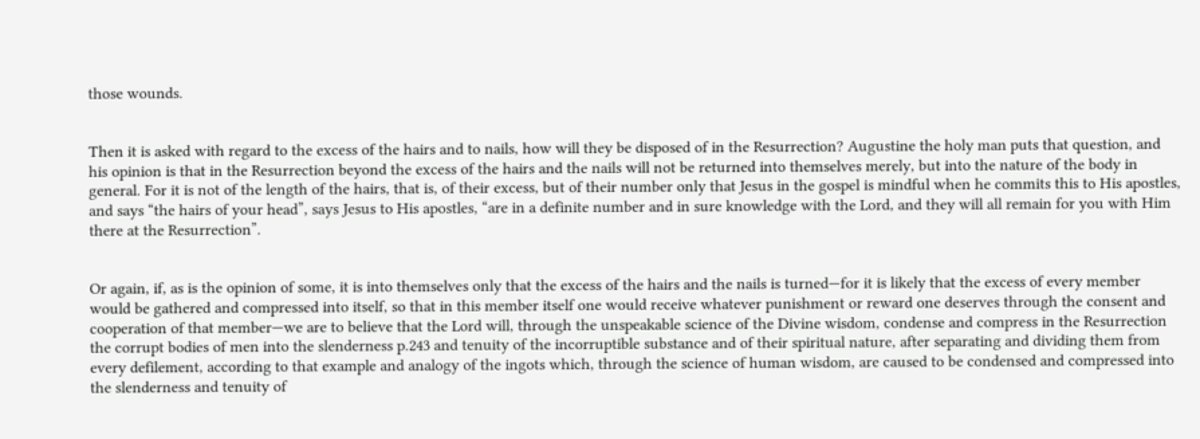those wounds.


Then it is asked with regard to the excess of the hairs and to nails, how will they be disposed of in the Resurrection? Augustine the holy man puts that question, and his opinion is that in the Resurrection beyond the excess of the hairs and the nails will not be returned into themselves merely, but into the nature of the body in general. For it is not of the length of the hairs, that is, of their excess, but of their number only that Jesus in the gospel is mindful when he commits this to His apostles, and says “the hairs of your head”, says Jesus to His apostles, “are in a definite number and in sure knowledge with the Lord, and they will all remain for you with Him there at the Resurrection”.


Or again, if, as is the opinion of some, it is into themselves only that the excess of the hairs and the nails is turned—for it is likely that the excess of every member would be gathered and compressed into itself, so that in this member itself one would receive whatever punishment or reward one deserves through the consent and cooperation of that member—we are to believe that the Lord will, through the unspeakable science of the Divine wisdom, condense and compress in the Resurrection the corrupt bodies of men into the slenderness p.243 and tenuity of the incorruptible substance and of their spiritual nature, after separating and dividing them from every defilement, according to that example and analogy of the ingots which, through the science of human wisdom, are caused to be condensed and compressed into the slenderness and tenuity of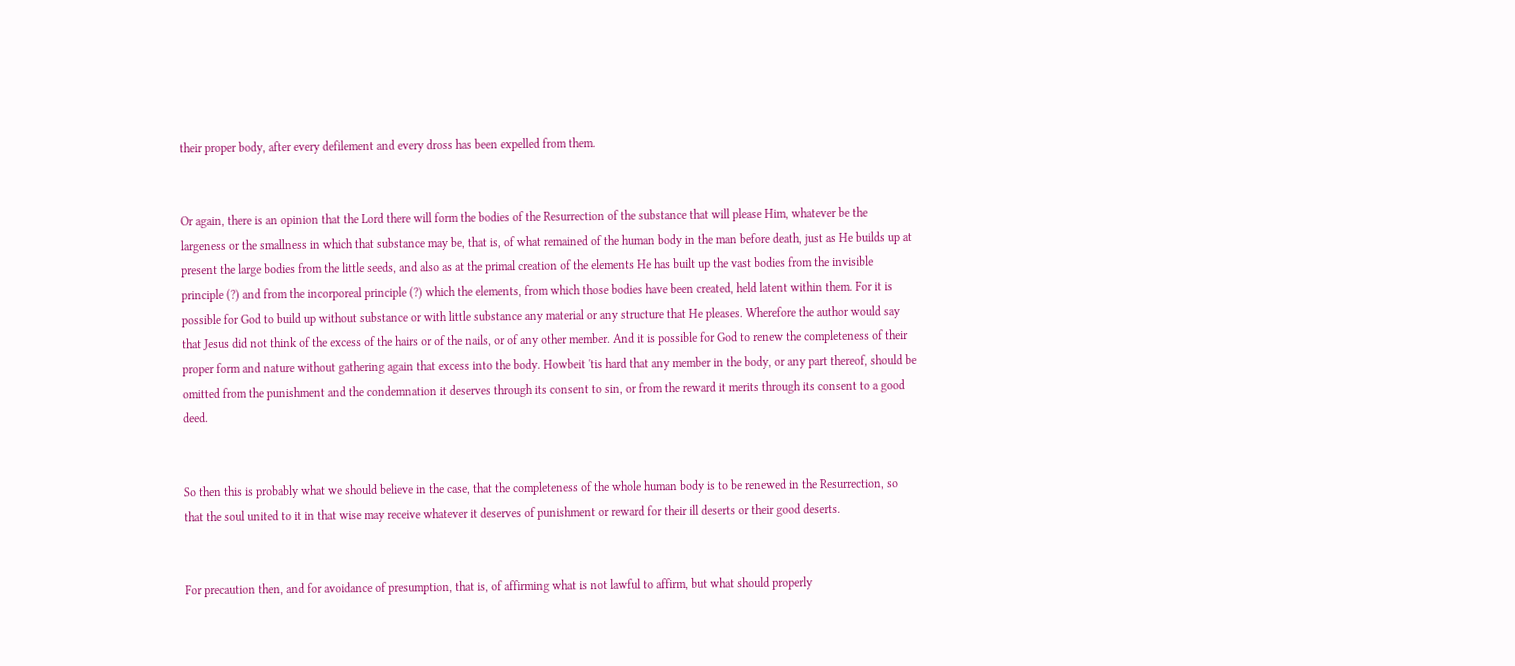their proper body, after every defilement and every dross has been expelled from them.


Or again, there is an opinion that the Lord there will form the bodies of the Resurrection of the substance that will please Him, whatever be the largeness or the smallness in which that substance may be, that is, of what remained of the human body in the man before death, just as He builds up at present the large bodies from the little seeds, and also as at the primal creation of the elements He has built up the vast bodies from the invisible principle (?) and from the incorporeal principle (?) which the elements, from which those bodies have been created, held latent within them. For it is possible for God to build up without substance or with little substance any material or any structure that He pleases. Wherefore the author would say that Jesus did not think of the excess of the hairs or of the nails, or of any other member. And it is possible for God to renew the completeness of their proper form and nature without gathering again that excess into the body. Howbeit 'tis hard that any member in the body, or any part thereof, should be omitted from the punishment and the condemnation it deserves through its consent to sin, or from the reward it merits through its consent to a good deed.


So then this is probably what we should believe in the case, that the completeness of the whole human body is to be renewed in the Resurrection, so that the soul united to it in that wise may receive whatever it deserves of punishment or reward for their ill deserts or their good deserts.


For precaution then, and for avoidance of presumption, that is, of affirming what is not lawful to affirm, but what should properly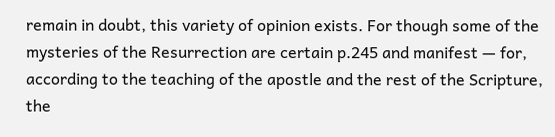remain in doubt, this variety of opinion exists. For though some of the mysteries of the Resurrection are certain p.245 and manifest — for, according to the teaching of the apostle and the rest of the Scripture, the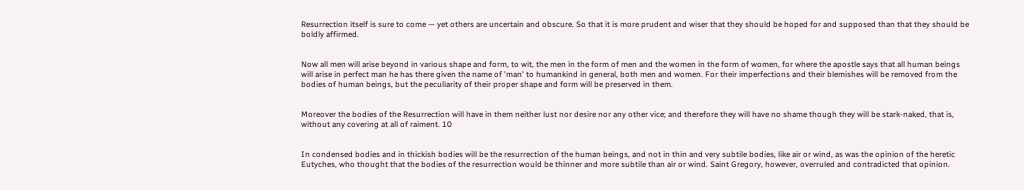Resurrection itself is sure to come — yet others are uncertain and obscure. So that it is more prudent and wiser that they should be hoped for and supposed than that they should be boldly affirmed.


Now all men will arise beyond in various shape and form, to wit, the men in the form of men and the women in the form of women, for where the apostle says that all human beings will arise in perfect man he has there given the name of 'man' to humankind in general, both men and women. For their imperfections and their blemishes will be removed from the bodies of human beings, but the peculiarity of their proper shape and form will be preserved in them.


Moreover the bodies of the Resurrection will have in them neither lust nor desire nor any other vice; and therefore they will have no shame though they will be stark-naked, that is, without any covering at all of raiment. 10


In condensed bodies and in thickish bodies will be the resurrection of the human beings, and not in thin and very subtile bodies, like air or wind, as was the opinion of the heretic Eutyches, who thought that the bodies of the resurrection would be thinner and more subtile than air or wind. Saint Gregory, however, overruled and contradicted that opinion.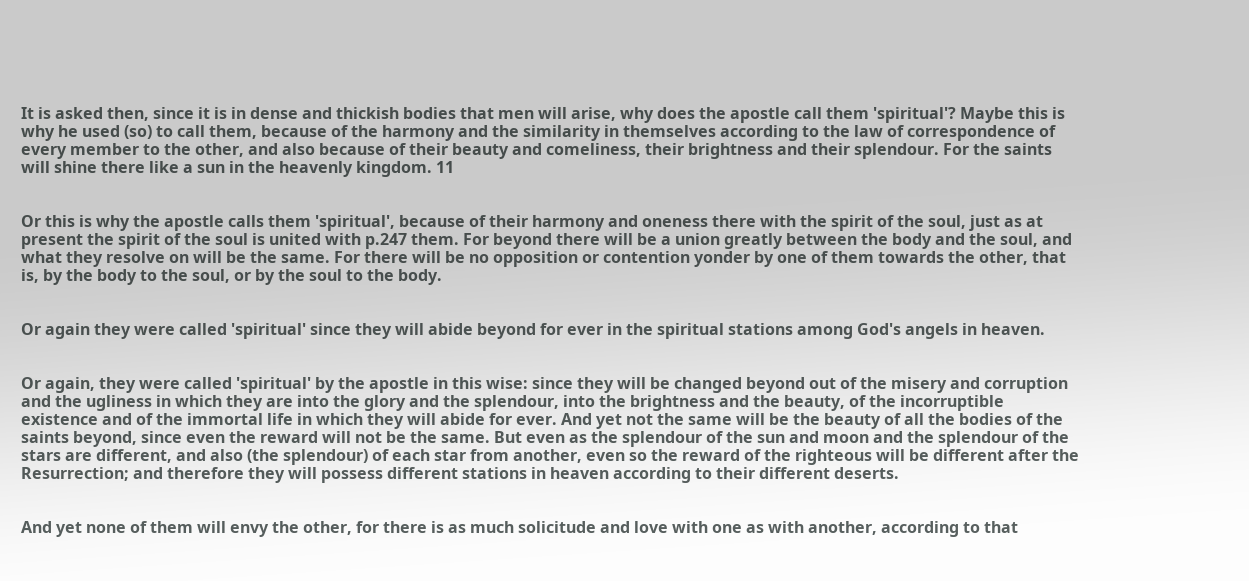It is asked then, since it is in dense and thickish bodies that men will arise, why does the apostle call them 'spiritual'? Maybe this is why he used (so) to call them, because of the harmony and the similarity in themselves according to the law of correspondence of every member to the other, and also because of their beauty and comeliness, their brightness and their splendour. For the saints will shine there like a sun in the heavenly kingdom. 11


Or this is why the apostle calls them 'spiritual', because of their harmony and oneness there with the spirit of the soul, just as at present the spirit of the soul is united with p.247 them. For beyond there will be a union greatly between the body and the soul, and what they resolve on will be the same. For there will be no opposition or contention yonder by one of them towards the other, that is, by the body to the soul, or by the soul to the body.


Or again they were called 'spiritual' since they will abide beyond for ever in the spiritual stations among God's angels in heaven.


Or again, they were called 'spiritual' by the apostle in this wise: since they will be changed beyond out of the misery and corruption and the ugliness in which they are into the glory and the splendour, into the brightness and the beauty, of the incorruptible existence and of the immortal life in which they will abide for ever. And yet not the same will be the beauty of all the bodies of the saints beyond, since even the reward will not be the same. But even as the splendour of the sun and moon and the splendour of the stars are different, and also (the splendour) of each star from another, even so the reward of the righteous will be different after the Resurrection; and therefore they will possess different stations in heaven according to their different deserts.


And yet none of them will envy the other, for there is as much solicitude and love with one as with another, according to that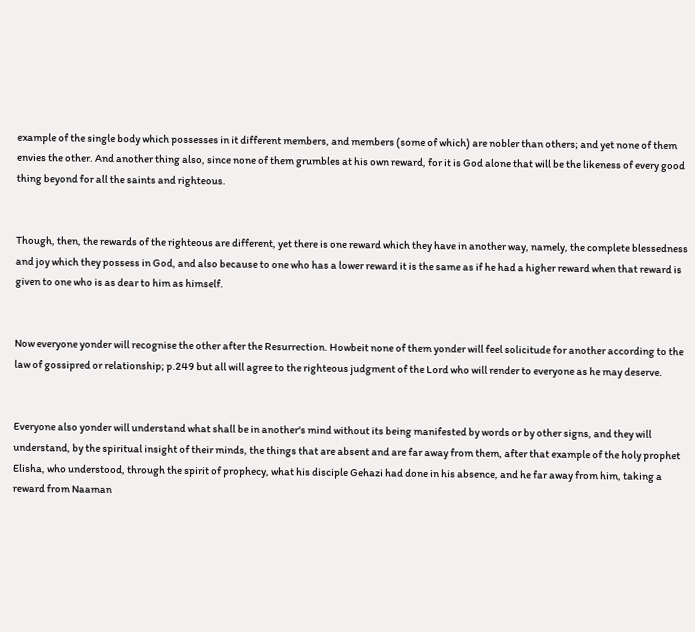example of the single body which possesses in it different members, and members (some of which) are nobler than others; and yet none of them envies the other. And another thing also, since none of them grumbles at his own reward, for it is God alone that will be the likeness of every good thing beyond for all the saints and righteous.


Though, then, the rewards of the righteous are different, yet there is one reward which they have in another way, namely, the complete blessedness and joy which they possess in God, and also because to one who has a lower reward it is the same as if he had a higher reward when that reward is given to one who is as dear to him as himself.


Now everyone yonder will recognise the other after the Resurrection. Howbeit none of them yonder will feel solicitude for another according to the law of gossipred or relationship; p.249 but all will agree to the righteous judgment of the Lord who will render to everyone as he may deserve.


Everyone also yonder will understand what shall be in another's mind without its being manifested by words or by other signs, and they will understand, by the spiritual insight of their minds, the things that are absent and are far away from them, after that example of the holy prophet Elisha, who understood, through the spirit of prophecy, what his disciple Gehazi had done in his absence, and he far away from him, taking a reward from Naaman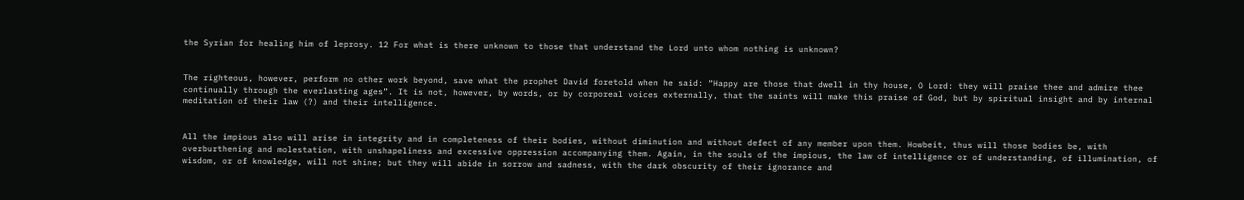the Syrian for healing him of leprosy. 12 For what is there unknown to those that understand the Lord unto whom nothing is unknown?


The righteous, however, perform no other work beyond, save what the prophet David foretold when he said: “Happy are those that dwell in thy house, O Lord: they will praise thee and admire thee continually through the everlasting ages”. It is not, however, by words, or by corporeal voices externally, that the saints will make this praise of God, but by spiritual insight and by internal meditation of their law (?) and their intelligence.


All the impious also will arise in integrity and in completeness of their bodies, without diminution and without defect of any member upon them. Howbeit, thus will those bodies be, with overburthening and molestation, with unshapeliness and excessive oppression accompanying them. Again, in the souls of the impious, the law of intelligence or of understanding, of illumination, of wisdom, or of knowledge, will not shine; but they will abide in sorrow and sadness, with the dark obscurity of their ignorance and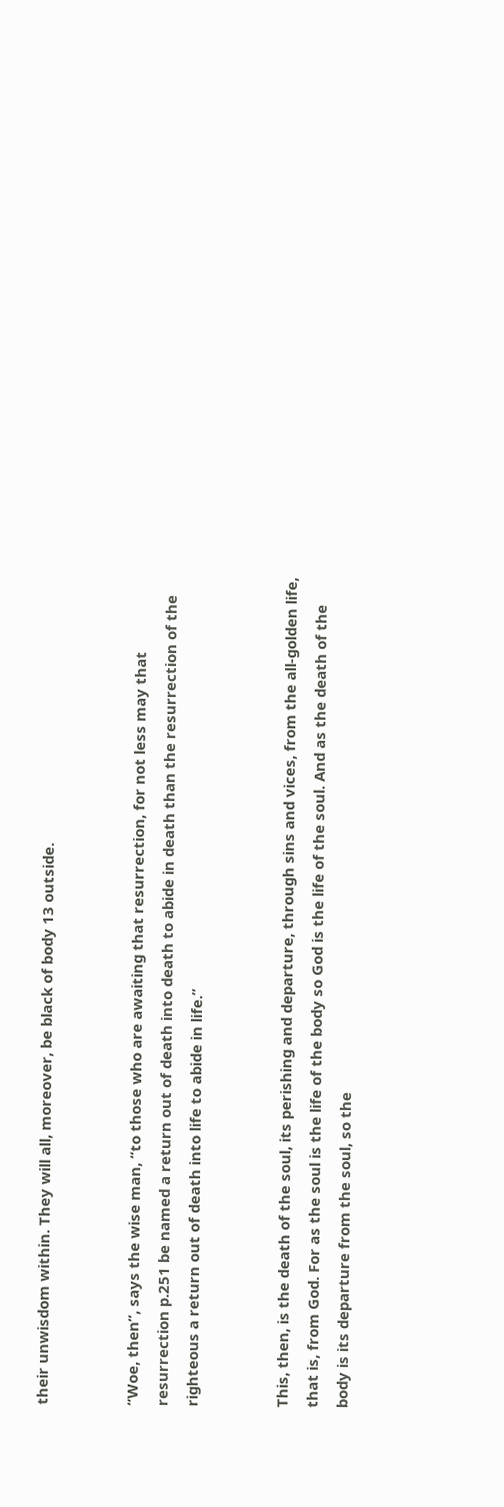their unwisdom within. They will all, moreover, be black of body 13 outside.


“Woe, then”, says the wise man, “to those who are awaiting that resurrection, for not less may that resurrection p.251 be named a return out of death into death to abide in death than the resurrection of the righteous a return out of death into life to abide in life.”


This, then, is the death of the soul, its perishing and departure, through sins and vices, from the all-golden life, that is, from God. For as the soul is the life of the body so God is the life of the soul. And as the death of the body is its departure from the soul, so the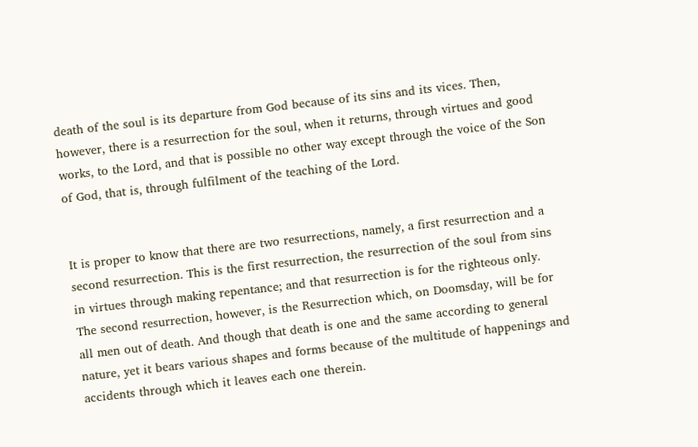death of the soul is its departure from God because of its sins and its vices. Then, however, there is a resurrection for the soul, when it returns, through virtues and good works, to the Lord, and that is possible no other way except through the voice of the Son of God, that is, through fulfilment of the teaching of the Lord.


It is proper to know that there are two resurrections, namely, a first resurrection and a second resurrection. This is the first resurrection, the resurrection of the soul from sins in virtues through making repentance; and that resurrection is for the righteous only. The second resurrection, however, is the Resurrection which, on Doomsday, will be for all men out of death. And though that death is one and the same according to general nature, yet it bears various shapes and forms because of the multitude of happenings and accidents through which it leaves each one therein.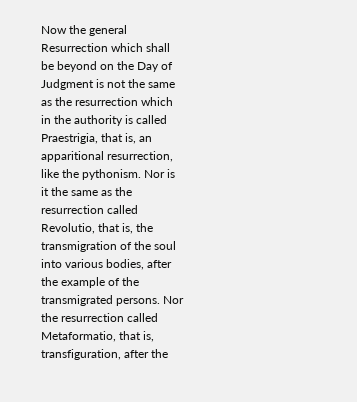Now the general Resurrection which shall be beyond on the Day of Judgment is not the same as the resurrection which in the authority is called Praestrigia, that is, an apparitional resurrection, like the pythonism. Nor is it the same as the resurrection called Revolutio, that is, the transmigration of the soul into various bodies, after the example of the transmigrated persons. Nor the resurrection called Metaformatio, that is, transfiguration, after the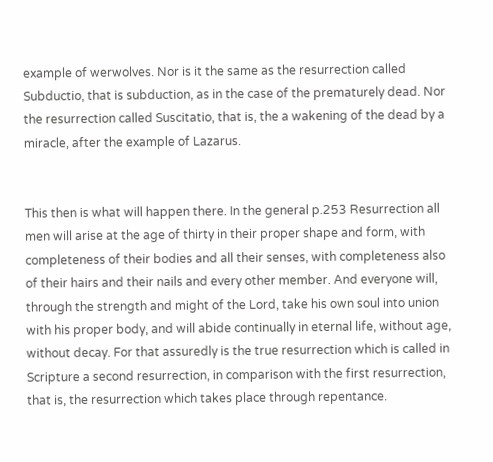example of werwolves. Nor is it the same as the resurrection called Subductio, that is subduction, as in the case of the prematurely dead. Nor the resurrection called Suscitatio, that is, the a wakening of the dead by a miracle, after the example of Lazarus.


This then is what will happen there. In the general p.253 Resurrection all men will arise at the age of thirty in their proper shape and form, with completeness of their bodies and all their senses, with completeness also of their hairs and their nails and every other member. And everyone will, through the strength and might of the Lord, take his own soul into union with his proper body, and will abide continually in eternal life, without age, without decay. For that assuredly is the true resurrection which is called in Scripture a second resurrection, in comparison with the first resurrection, that is, the resurrection which takes place through repentance.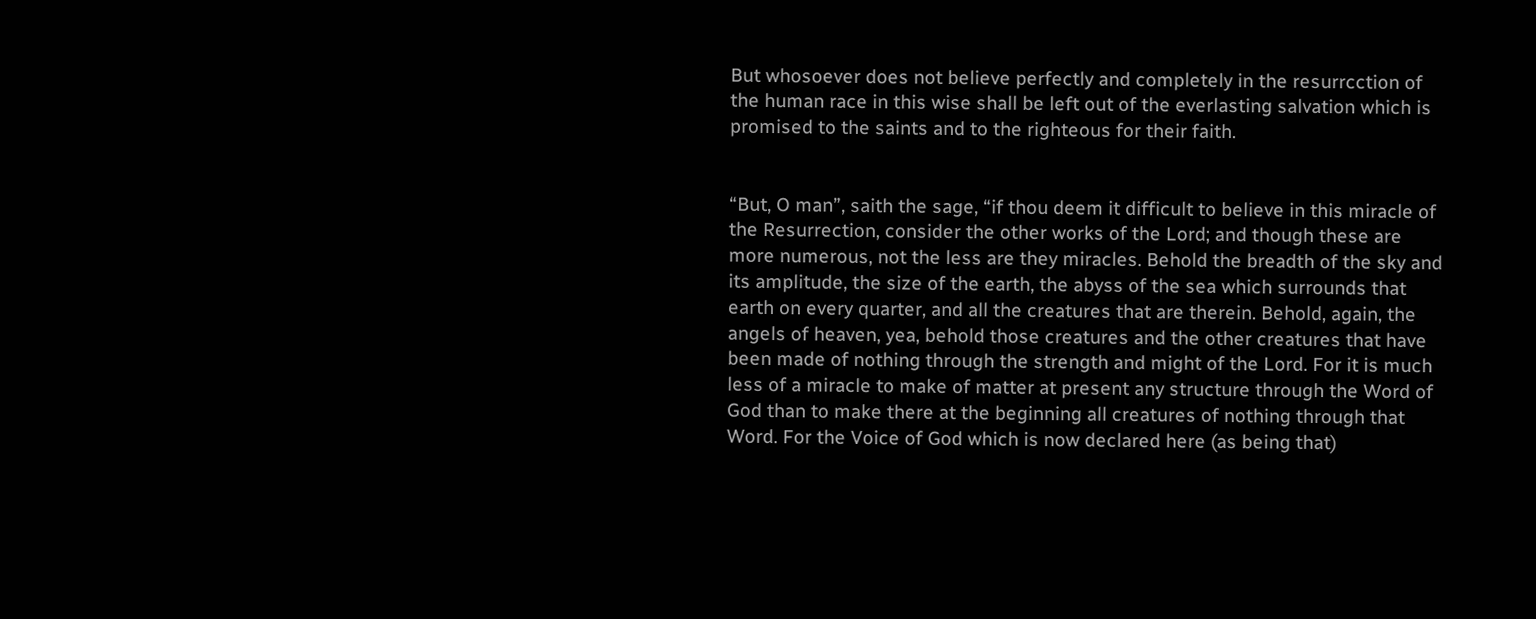But whosoever does not believe perfectly and completely in the resurrcction of the human race in this wise shall be left out of the everlasting salvation which is promised to the saints and to the righteous for their faith.


“But, O man”, saith the sage, “if thou deem it difficult to believe in this miracle of the Resurrection, consider the other works of the Lord; and though these are more numerous, not the less are they miracles. Behold the breadth of the sky and its amplitude, the size of the earth, the abyss of the sea which surrounds that earth on every quarter, and all the creatures that are therein. Behold, again, the angels of heaven, yea, behold those creatures and the other creatures that have been made of nothing through the strength and might of the Lord. For it is much less of a miracle to make of matter at present any structure through the Word of God than to make there at the beginning all creatures of nothing through that Word. For the Voice of God which is now declared here (as being that)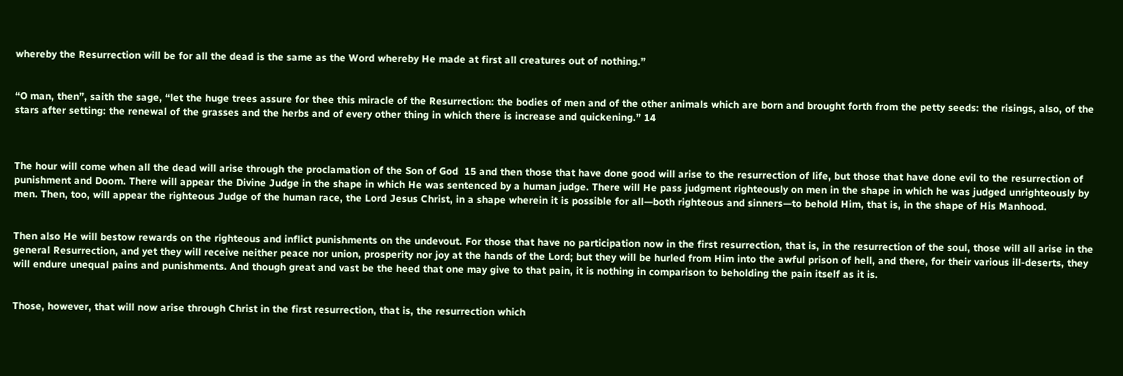whereby the Resurrection will be for all the dead is the same as the Word whereby He made at first all creatures out of nothing.”


“O man, then”, saith the sage, “let the huge trees assure for thee this miracle of the Resurrection: the bodies of men and of the other animals which are born and brought forth from the petty seeds: the risings, also, of the stars after setting: the renewal of the grasses and the herbs and of every other thing in which there is increase and quickening.” 14



The hour will come when all the dead will arise through the proclamation of the Son of God  15 and then those that have done good will arise to the resurrection of life, but those that have done evil to the resurrection of punishment and Doom. There will appear the Divine Judge in the shape in which He was sentenced by a human judge. There will He pass judgment righteously on men in the shape in which he was judged unrighteously by men. Then, too, will appear the righteous Judge of the human race, the Lord Jesus Christ, in a shape wherein it is possible for all—both righteous and sinners—to behold Him, that is, in the shape of His Manhood.


Then also He will bestow rewards on the righteous and inflict punishments on the undevout. For those that have no participation now in the first resurrection, that is, in the resurrection of the soul, those will all arise in the general Resurrection, and yet they will receive neither peace nor union, prosperity nor joy at the hands of the Lord; but they will be hurled from Him into the awful prison of hell, and there, for their various ill-deserts, they will endure unequal pains and punishments. And though great and vast be the heed that one may give to that pain, it is nothing in comparison to beholding the pain itself as it is.


Those, however, that will now arise through Christ in the first resurrection, that is, the resurrection which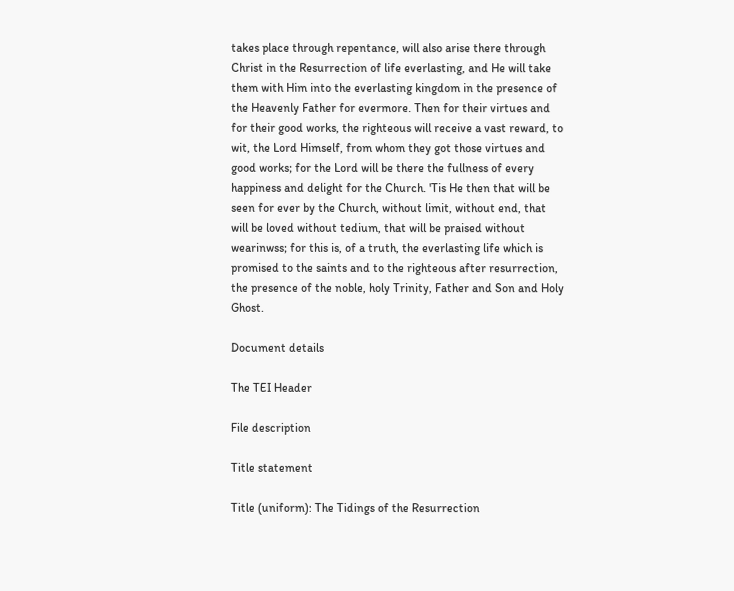takes place through repentance, will also arise there through Christ in the Resurrection of life everlasting, and He will take them with Him into the everlasting kingdom in the presence of the Heavenly Father for evermore. Then for their virtues and for their good works, the righteous will receive a vast reward, to wit, the Lord Himself, from whom they got those virtues and good works; for the Lord will be there the fullness of every happiness and delight for the Church. 'Tis He then that will be seen for ever by the Church, without limit, without end, that will be loved without tedium, that will be praised without wearinwss; for this is, of a truth, the everlasting life which is promised to the saints and to the righteous after resurrection, the presence of the noble, holy Trinity, Father and Son and Holy Ghost.

Document details

The TEI Header

File description

Title statement

Title (uniform): The Tidings of the Resurrection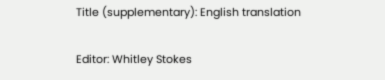Title (supplementary): English translation

Editor: Whitley Stokes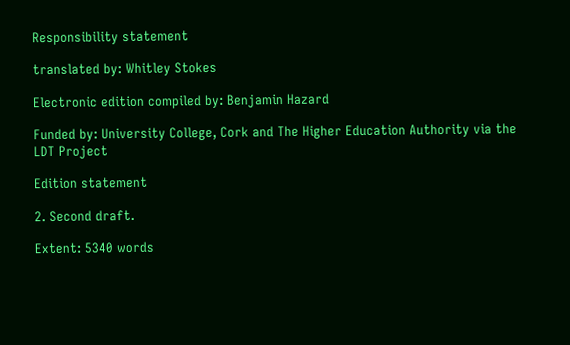Responsibility statement

translated by: Whitley Stokes

Electronic edition compiled by: Benjamin Hazard

Funded by: University College, Cork and The Higher Education Authority via the LDT Project

Edition statement

2. Second draft.

Extent: 5340 words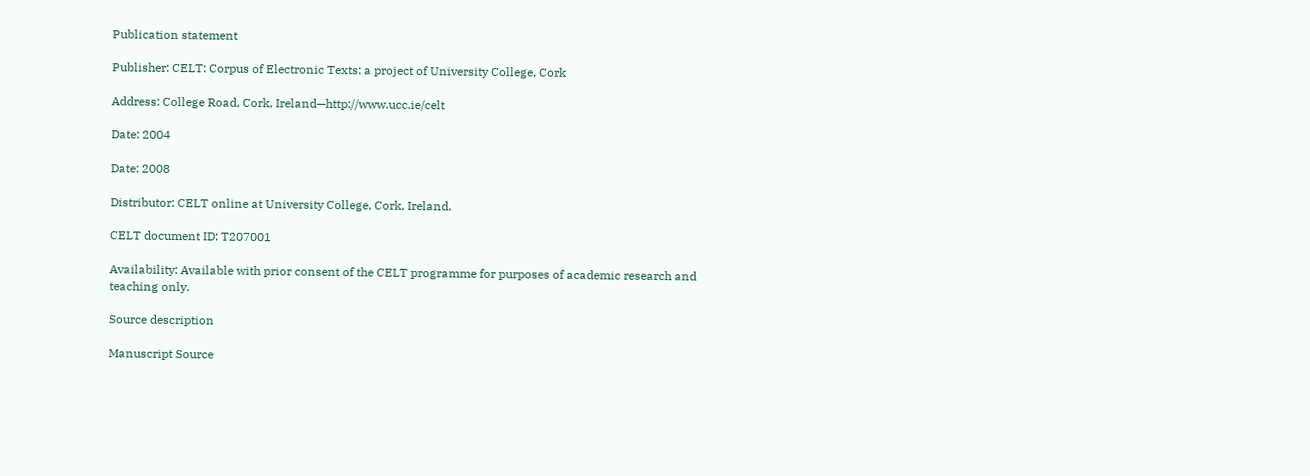Publication statement

Publisher: CELT: Corpus of Electronic Texts: a project of University College, Cork

Address: College Road, Cork, Ireland—http://www.ucc.ie/celt

Date: 2004

Date: 2008

Distributor: CELT online at University College, Cork, Ireland.

CELT document ID: T207001

Availability: Available with prior consent of the CELT programme for purposes of academic research and teaching only.

Source description

Manuscript Source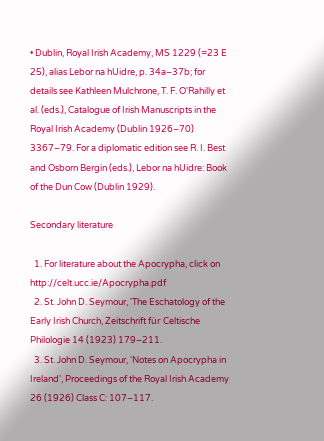• Dublin, Royal Irish Academy, MS 1229 (=23 E 25), alias Lebor na hUidre, p. 34a–37b; for details see Kathleen Mulchrone, T. F. O'Rahilly et al. (eds.), Catalogue of Irish Manuscripts in the Royal Irish Academy (Dublin 1926–70) 3367–79. For a diplomatic edition see R. I. Best and Osborn Bergin (eds.), Lebor na hUidre: Book of the Dun Cow (Dublin 1929).

Secondary literature

  1. For literature about the Apocrypha, click on http://celt.ucc.ie/Apocrypha.pdf
  2. St. John D. Seymour, 'The Eschatology of the Early Irish Church, Zeitschrift für Celtische Philologie 14 (1923) 179–211.
  3. St. John D. Seymour, 'Notes on Apocrypha in Ireland', Proceedings of the Royal Irish Academy 26 (1926) Class C: 107–117.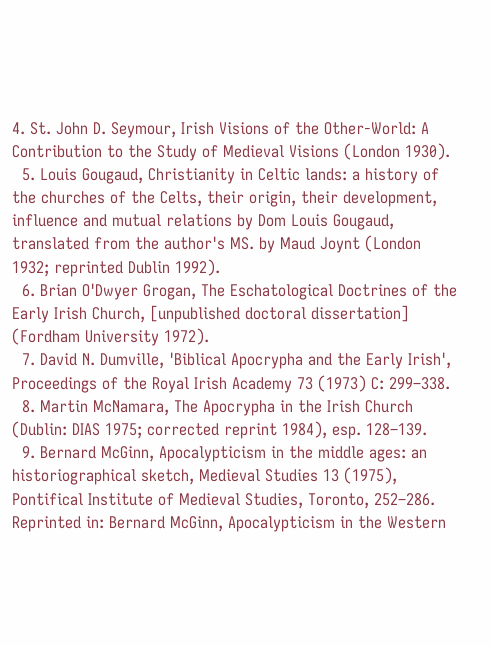4. St. John D. Seymour, Irish Visions of the Other-World: A Contribution to the Study of Medieval Visions (London 1930).
  5. Louis Gougaud, Christianity in Celtic lands: a history of the churches of the Celts, their origin, their development, influence and mutual relations by Dom Louis Gougaud, translated from the author's MS. by Maud Joynt (London 1932; reprinted Dublin 1992).
  6. Brian O'Dwyer Grogan, The Eschatological Doctrines of the Early Irish Church, [unpublished doctoral dissertation] (Fordham University 1972).
  7. David N. Dumville, 'Biblical Apocrypha and the Early Irish', Proceedings of the Royal Irish Academy 73 (1973) C: 299–338.
  8. Martin McNamara, The Apocrypha in the Irish Church (Dublin: DIAS 1975; corrected reprint 1984), esp. 128–139.
  9. Bernard McGinn, Apocalypticism in the middle ages: an historiographical sketch, Medieval Studies 13 (1975), Pontifical Institute of Medieval Studies, Toronto, 252–286. Reprinted in: Bernard McGinn, Apocalypticism in the Western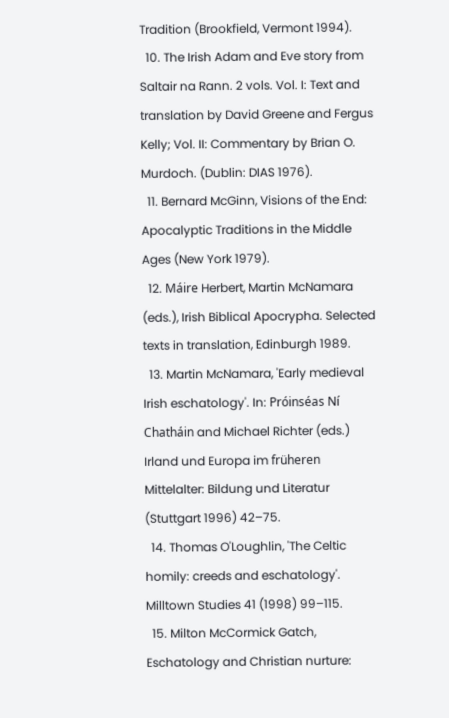Tradition (Brookfield, Vermont 1994).
  10. The Irish Adam and Eve story from Saltair na Rann. 2 vols. Vol. I: Text and translation by David Greene and Fergus Kelly; Vol. II: Commentary by Brian O. Murdoch. (Dublin: DIAS 1976).
  11. Bernard McGinn, Visions of the End: Apocalyptic Traditions in the Middle Ages (New York 1979).
  12. Máire Herbert, Martin McNamara (eds.), Irish Biblical Apocrypha. Selected texts in translation, Edinburgh 1989.
  13. Martin McNamara, 'Early medieval Irish eschatology'. In: Próinséas Ní Chatháin and Michael Richter (eds.) Irland und Europa im früheren Mittelalter: Bildung und Literatur (Stuttgart 1996) 42–75.
  14. Thomas O'Loughlin, 'The Celtic homily: creeds and eschatology'. Milltown Studies 41 (1998) 99–115.
  15. Milton McCormick Gatch, Eschatology and Christian nurture: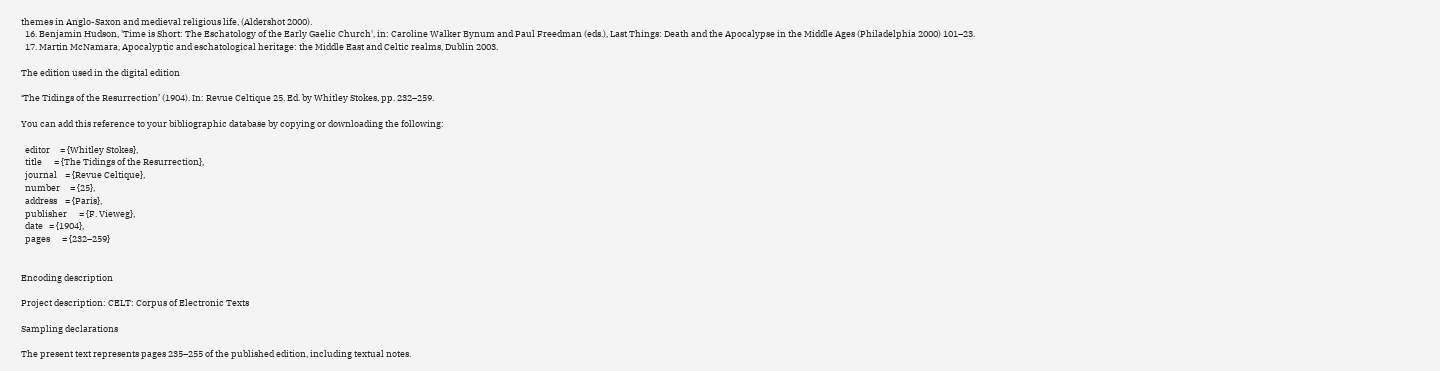themes in Anglo-Saxon and medieval religious life, (Aldershot 2000).
  16. Benjamin Hudson, 'Time is Short: The Eschatology of the Early Gaelic Church', in: Caroline Walker Bynum and Paul Freedman (eds.), Last Things: Death and the Apocalypse in the Middle Ages (Philadelphia 2000) 101–23.
  17. Martin McNamara, Apocalyptic and eschatological heritage: the Middle East and Celtic realms, Dublin 2003.

The edition used in the digital edition

‘The Tidings of the Resurrection’ (1904). In: Revue Celtique 25. Ed. by Whitley Stokes, pp. 232–259.

You can add this reference to your bibliographic database by copying or downloading the following:

  editor     = {Whitley Stokes},
  title      = {The Tidings of the Resurrection},
  journal    = {Revue Celtique},
  number     = {25},
  address    = {Paris},
  publisher      = {F. Vieweg},
  date   = {1904},
  pages      = {232–259}


Encoding description

Project description: CELT: Corpus of Electronic Texts

Sampling declarations

The present text represents pages 235–255 of the published edition, including textual notes.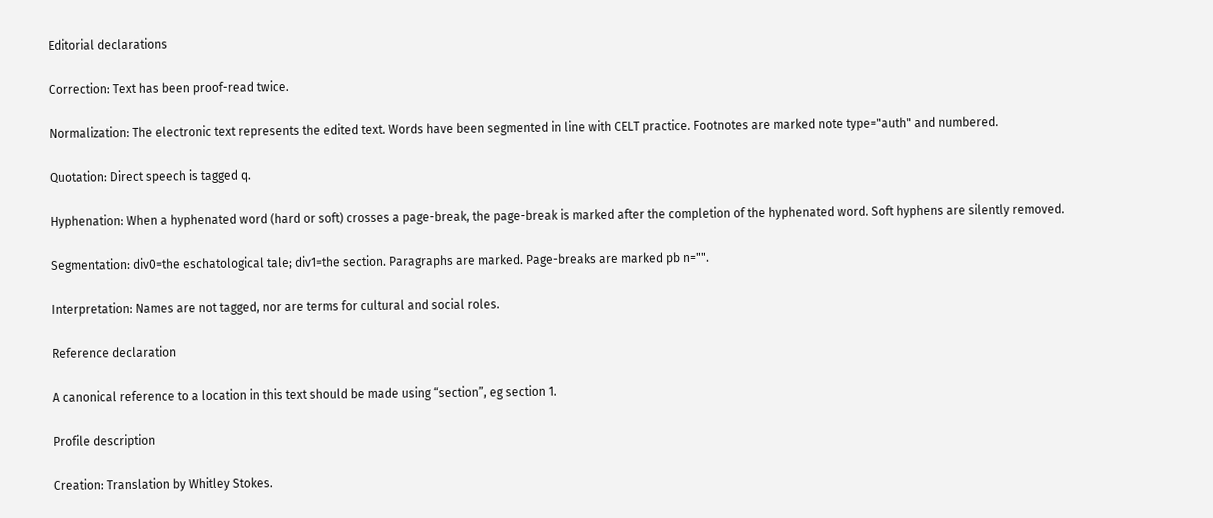Editorial declarations

Correction: Text has been proof-read twice.

Normalization: The electronic text represents the edited text. Words have been segmented in line with CELT practice. Footnotes are marked note type="auth" and numbered.

Quotation: Direct speech is tagged q.

Hyphenation: When a hyphenated word (hard or soft) crosses a page-break, the page-break is marked after the completion of the hyphenated word. Soft hyphens are silently removed.

Segmentation: div0=the eschatological tale; div1=the section. Paragraphs are marked. Page-breaks are marked pb n="".

Interpretation: Names are not tagged, nor are terms for cultural and social roles.

Reference declaration

A canonical reference to a location in this text should be made using “section”, eg section 1.

Profile description

Creation: Translation by Whitley Stokes.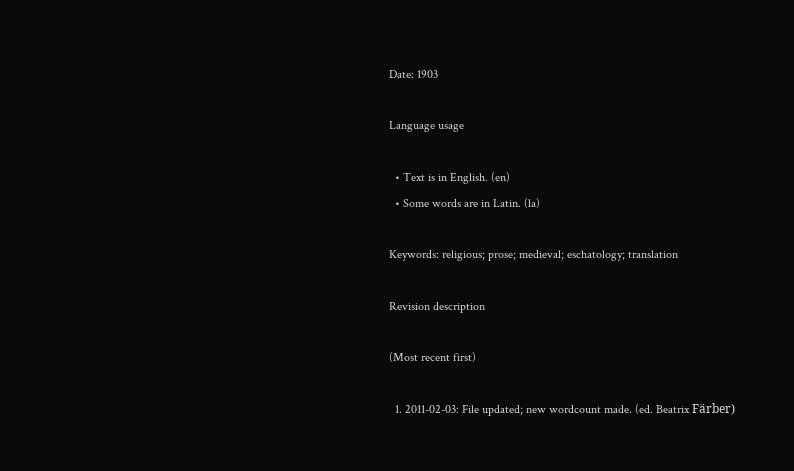Date: 1903

Language usage

  • Text is in English. (en)
  • Some words are in Latin. (la)

Keywords: religious; prose; medieval; eschatology; translation

Revision description

(Most recent first)

  1. 2011-02-03: File updated; new wordcount made. (ed. Beatrix Färber)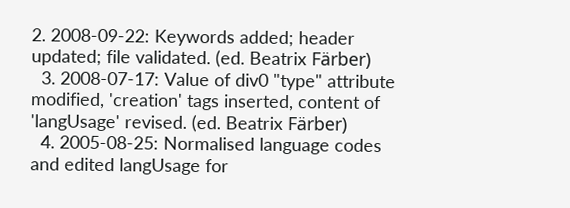2. 2008-09-22: Keywords added; header updated; file validated. (ed. Beatrix Färber)
  3. 2008-07-17: Value of div0 "type" attribute modified, 'creation' tags inserted, content of 'langUsage' revised. (ed. Beatrix Färber)
  4. 2005-08-25: Normalised language codes and edited langUsage for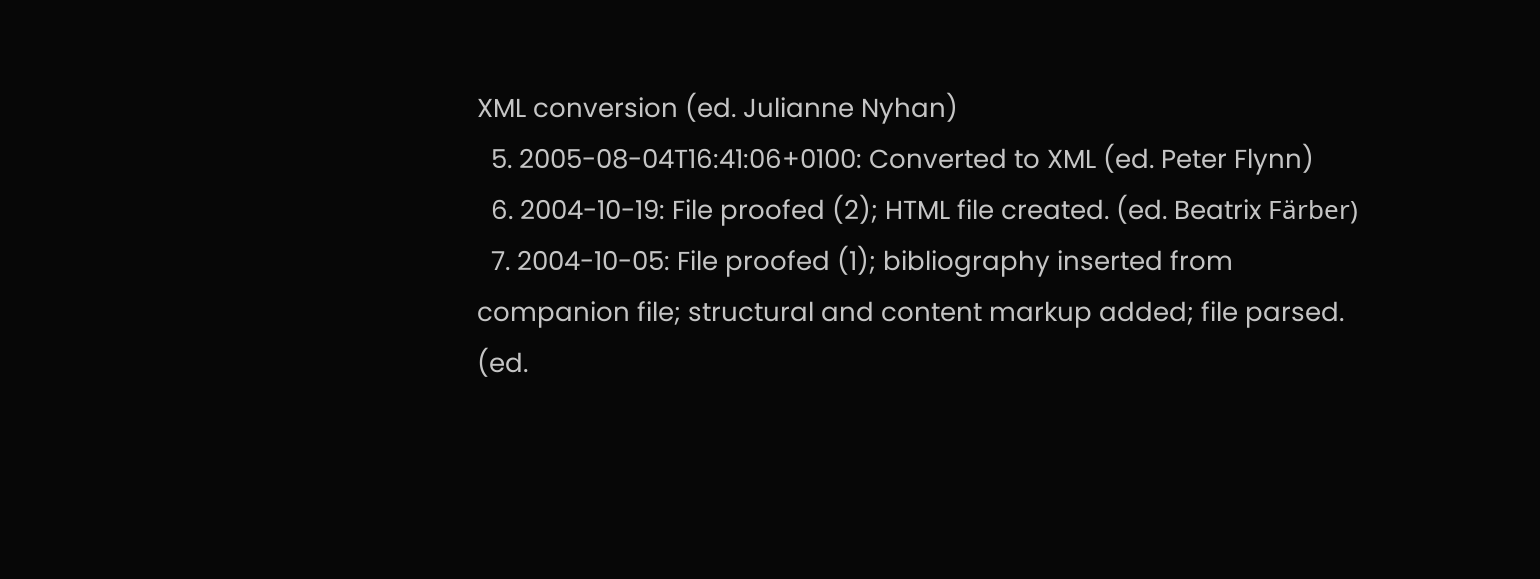XML conversion (ed. Julianne Nyhan)
  5. 2005-08-04T16:41:06+0100: Converted to XML (ed. Peter Flynn)
  6. 2004-10-19: File proofed (2); HTML file created. (ed. Beatrix Färber)
  7. 2004-10-05: File proofed (1); bibliography inserted from companion file; structural and content markup added; file parsed. (ed.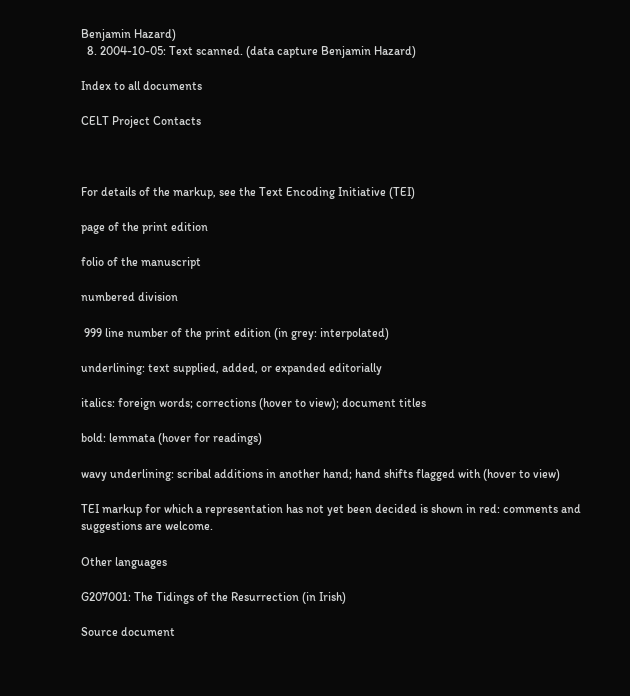Benjamin Hazard)
  8. 2004-10-05: Text scanned. (data capture Benjamin Hazard)

Index to all documents

CELT Project Contacts



For details of the markup, see the Text Encoding Initiative (TEI)

page of the print edition

folio of the manuscript

numbered division

 999 line number of the print edition (in grey: interpolated)

underlining: text supplied, added, or expanded editorially

italics: foreign words; corrections (hover to view); document titles

bold: lemmata (hover for readings)

wavy underlining: scribal additions in another hand; hand shifts flagged with (hover to view)

TEI markup for which a representation has not yet been decided is shown in red: comments and suggestions are welcome.

Other languages

G207001: The Tidings of the Resurrection (in Irish)

Source document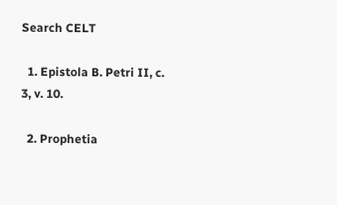Search CELT

  1. Epistola B. Petri II, c. 3, v. 10.

  2. Prophetia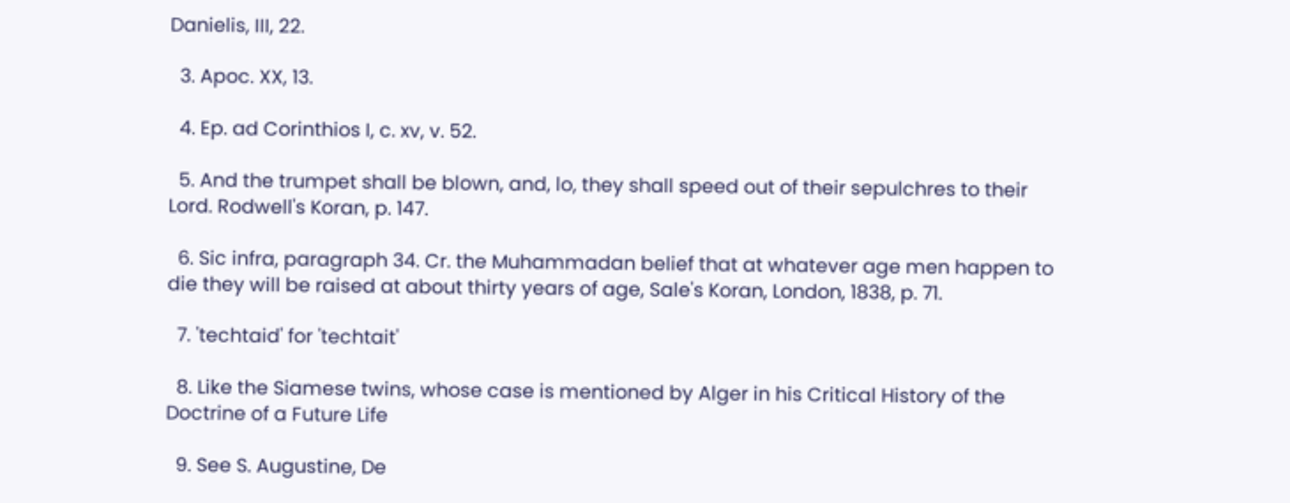Danielis, III, 22.

  3. Apoc. XX, 13.

  4. Ep. ad Corinthios I, c. xv, v. 52.

  5. And the trumpet shall be blown, and, lo, they shall speed out of their sepulchres to their Lord. Rodwell's Koran, p. 147.

  6. Sic infra, paragraph 34. Cr. the Muhammadan belief that at whatever age men happen to die they will be raised at about thirty years of age, Sale's Koran, London, 1838, p. 71.

  7. 'techtaid' for 'techtait'

  8. Like the Siamese twins, whose case is mentioned by Alger in his Critical History of the Doctrine of a Future Life

  9. See S. Augustine, De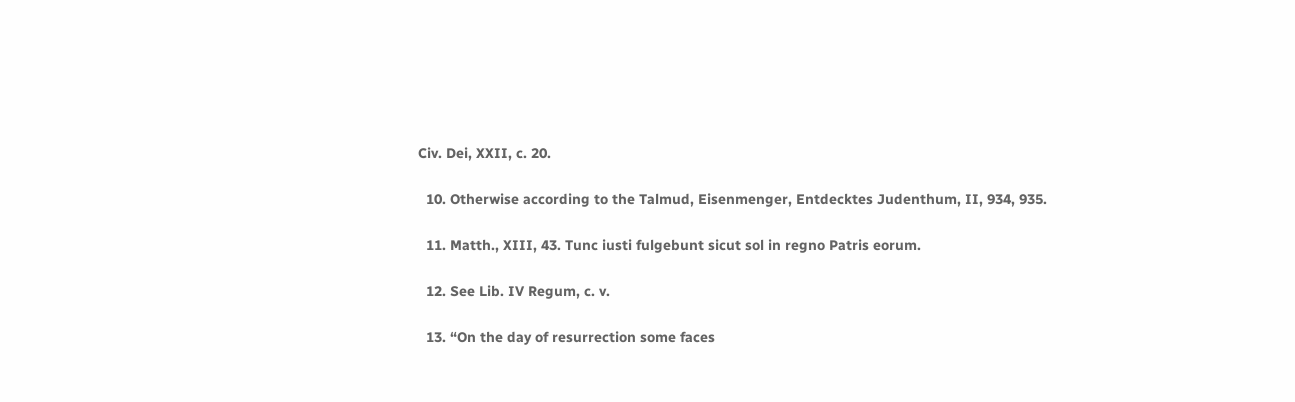Civ. Dei, XXII, c. 20.

  10. Otherwise according to the Talmud, Eisenmenger, Entdecktes Judenthum, II, 934, 935.

  11. Matth., XIII, 43. Tunc iusti fulgebunt sicut sol in regno Patris eorum.

  12. See Lib. IV Regum, c. v.

  13. “On the day of resurrection some faces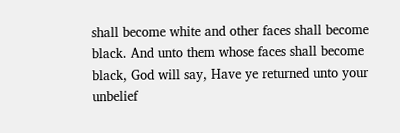shall become white and other faces shall become black. And unto them whose faces shall become black, God will say, Have ye returned unto your unbelief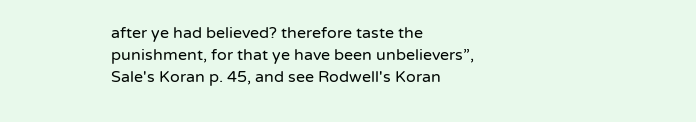after ye had believed? therefore taste the punishment, for that ye have been unbelievers”, Sale's Koran p. 45, and see Rodwell's Koran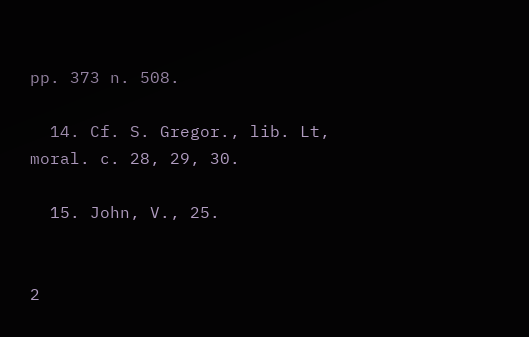pp. 373 n. 508.

  14. Cf. S. Gregor., lib. Lt, moral. c. 28, 29, 30.

  15. John, V., 25.


2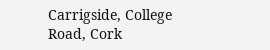Carrigside, College Road, Cork